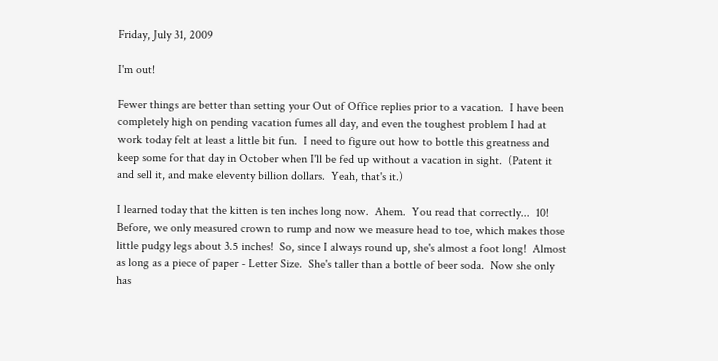Friday, July 31, 2009

I'm out!

Fewer things are better than setting your Out of Office replies prior to a vacation.  I have been completely high on pending vacation fumes all day, and even the toughest problem I had at work today felt at least a little bit fun.  I need to figure out how to bottle this greatness and keep some for that day in October when I'll be fed up without a vacation in sight.  (Patent it and sell it, and make eleventy billion dollars.  Yeah, that's it.)

I learned today that the kitten is ten inches long now.  Ahem.  You read that correctly...  10!   Before, we only measured crown to rump and now we measure head to toe, which makes those little pudgy legs about 3.5 inches!  So, since I always round up, she's almost a foot long!  Almost as long as a piece of paper - Letter Size.  She's taller than a bottle of beer soda.  Now she only has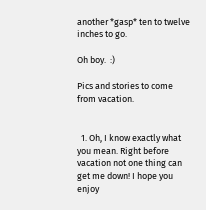another *gasp* ten to twelve inches to go.

Oh boy.  :)

Pics and stories to come from vacation.


  1. Oh, I know exactly what you mean. Right before vacation not one thing can get me down! I hope you enjoy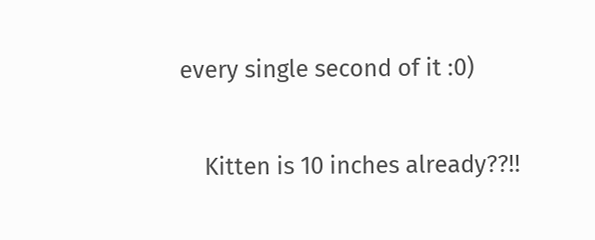every single second of it :0)

    Kitten is 10 inches already??!!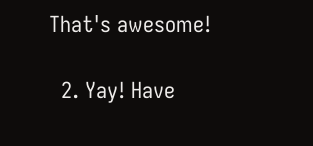That's awesome!

  2. Yay! Have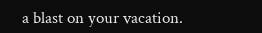a blast on your vacation.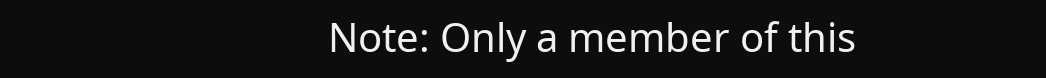Note: Only a member of this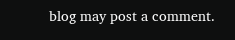blog may post a comment.